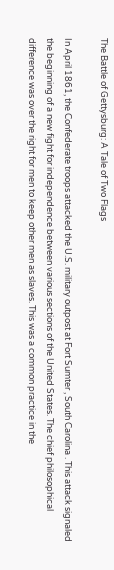The Battle of Gettysburg: A Tale of Two Flags

In April 1861, the Confederate troops attacked the U.S. military outpost at Fort Sumter , South Carolina . This attack signaled the beginning of a new fight for independence between various sections of the United States. The chief philosophical difference was over the right for men to keep other men as slaves. This was a common practice in the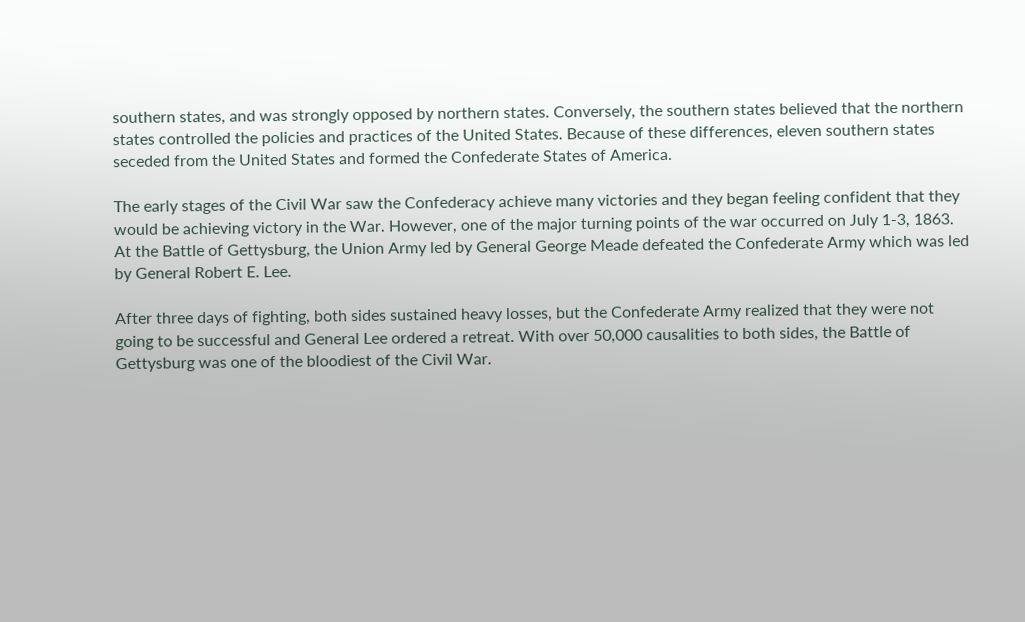southern states, and was strongly opposed by northern states. Conversely, the southern states believed that the northern states controlled the policies and practices of the United States. Because of these differences, eleven southern states seceded from the United States and formed the Confederate States of America.

The early stages of the Civil War saw the Confederacy achieve many victories and they began feeling confident that they would be achieving victory in the War. However, one of the major turning points of the war occurred on July 1-3, 1863. At the Battle of Gettysburg, the Union Army led by General George Meade defeated the Confederate Army which was led by General Robert E. Lee.

After three days of fighting, both sides sustained heavy losses, but the Confederate Army realized that they were not going to be successful and General Lee ordered a retreat. With over 50,000 causalities to both sides, the Battle of Gettysburg was one of the bloodiest of the Civil War.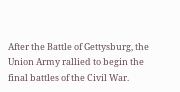After the Battle of Gettysburg, the Union Army rallied to begin the final battles of the Civil War.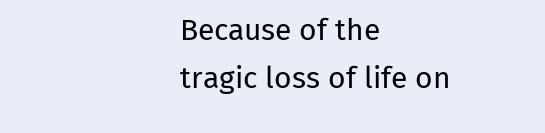Because of the tragic loss of life on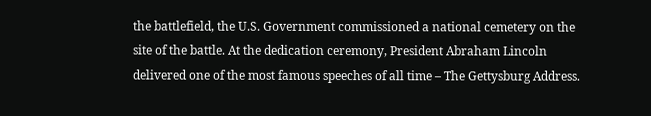the battlefield, the U.S. Government commissioned a national cemetery on the site of the battle. At the dedication ceremony, President Abraham Lincoln delivered one of the most famous speeches of all time – The Gettysburg Address.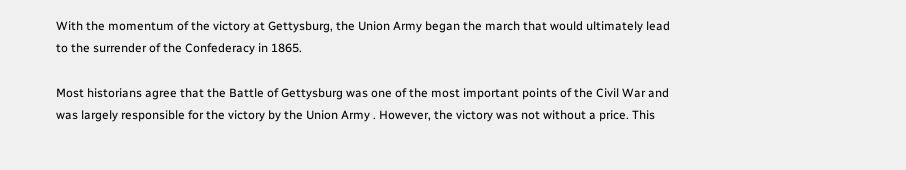With the momentum of the victory at Gettysburg, the Union Army began the march that would ultimately lead to the surrender of the Confederacy in 1865.

Most historians agree that the Battle of Gettysburg was one of the most important points of the Civil War and was largely responsible for the victory by the Union Army . However, the victory was not without a price. This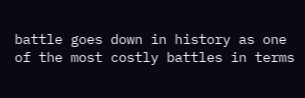battle goes down in history as one of the most costly battles in terms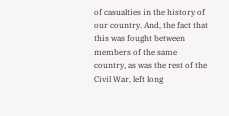of casualties in the history of our country. And, the fact that this was fought between members of the same country, as was the rest of the Civil War, left long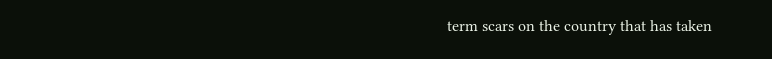term scars on the country that has taken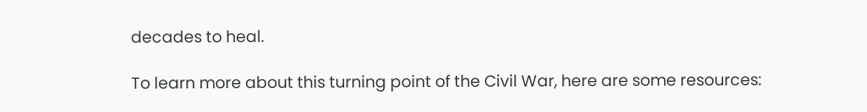decades to heal.

To learn more about this turning point of the Civil War, here are some resources: